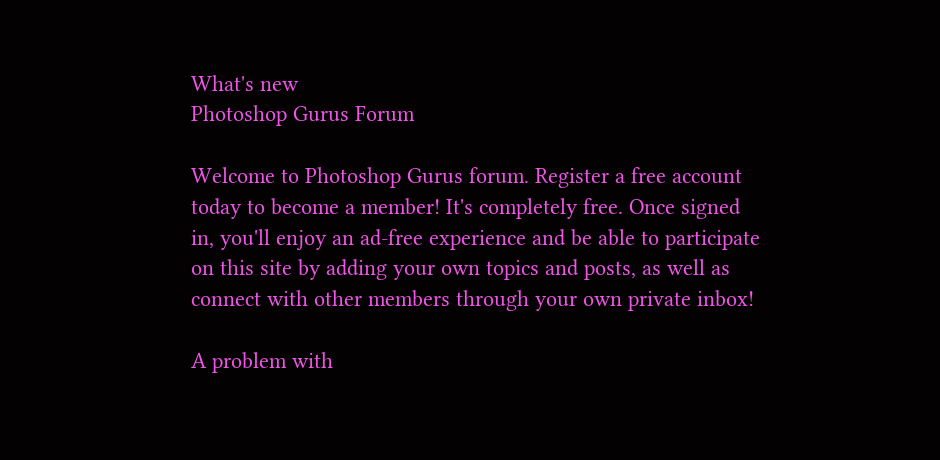What's new
Photoshop Gurus Forum

Welcome to Photoshop Gurus forum. Register a free account today to become a member! It's completely free. Once signed in, you'll enjoy an ad-free experience and be able to participate on this site by adding your own topics and posts, as well as connect with other members through your own private inbox!

A problem with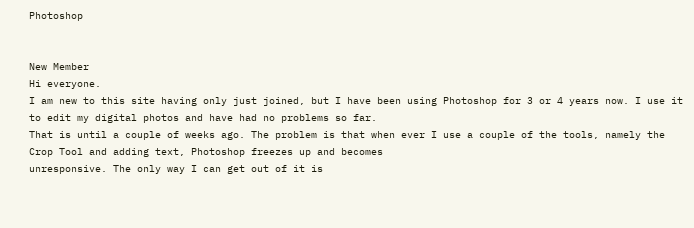Photoshop


New Member
Hi everyone.
I am new to this site having only just joined, but I have been using Photoshop for 3 or 4 years now. I use it to edit my digital photos and have had no problems so far.
That is until a couple of weeks ago. The problem is that when ever I use a couple of the tools, namely the Crop Tool and adding text, Photoshop freezes up and becomes
unresponsive. The only way I can get out of it is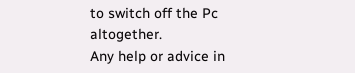to switch off the Pc altogether.
Any help or advice in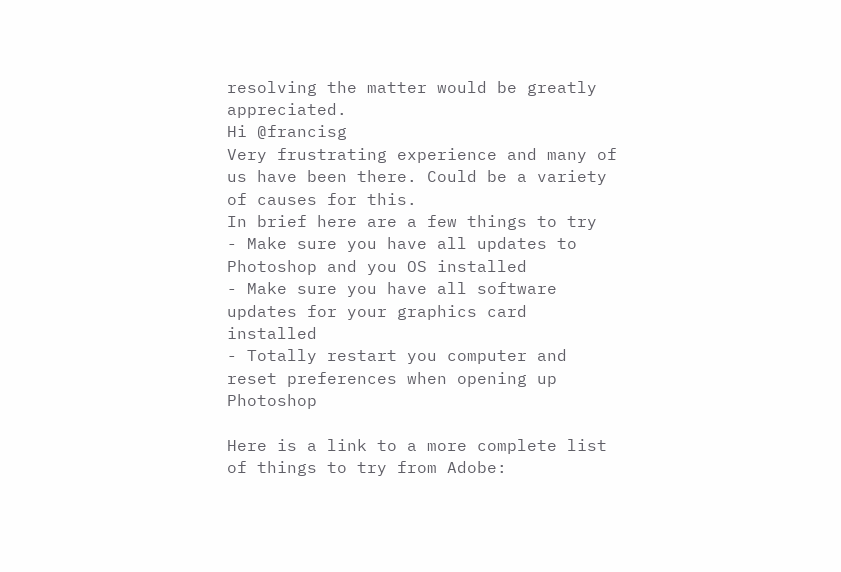resolving the matter would be greatly appreciated.
Hi @francisg
Very frustrating experience and many of us have been there. Could be a variety of causes for this.
In brief here are a few things to try
- Make sure you have all updates to Photoshop and you OS installed
- Make sure you have all software updates for your graphics card installed
- Totally restart you computer and reset preferences when opening up Photoshop

Here is a link to a more complete list of things to try from Adobe: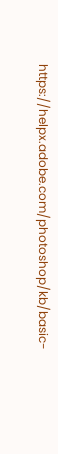https://helpx.adobe.com/photoshop/kb/basic-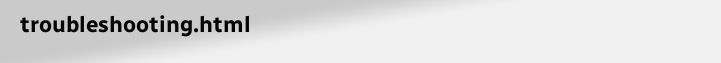troubleshooting.html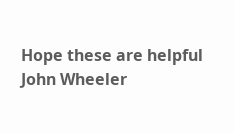Hope these are helpful
John Wheeler